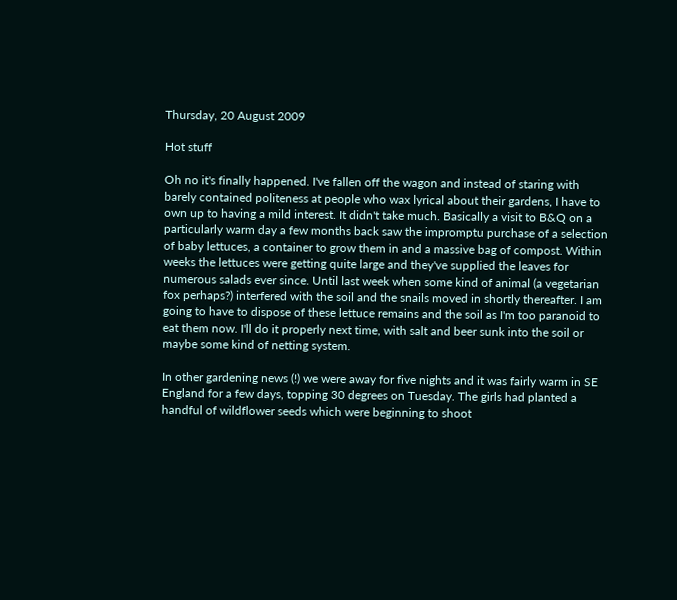Thursday, 20 August 2009

Hot stuff

Oh no it's finally happened. I've fallen off the wagon and instead of staring with barely contained politeness at people who wax lyrical about their gardens, I have to own up to having a mild interest. It didn't take much. Basically a visit to B&Q on a particularly warm day a few months back saw the impromptu purchase of a selection of baby lettuces, a container to grow them in and a massive bag of compost. Within weeks the lettuces were getting quite large and they've supplied the leaves for numerous salads ever since. Until last week when some kind of animal (a vegetarian fox perhaps?) interfered with the soil and the snails moved in shortly thereafter. I am going to have to dispose of these lettuce remains and the soil as I'm too paranoid to eat them now. I'll do it properly next time, with salt and beer sunk into the soil or maybe some kind of netting system.

In other gardening news (!) we were away for five nights and it was fairly warm in SE England for a few days, topping 30 degrees on Tuesday. The girls had planted a handful of wildflower seeds which were beginning to shoot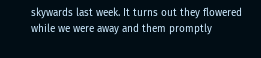skywards last week. It turns out they flowered while we were away and them promptly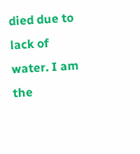died due to lack of water. I am the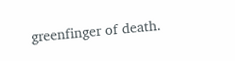greenfinger of death.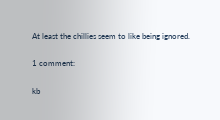At least the chillies seem to like being ignored.

1 comment:

kb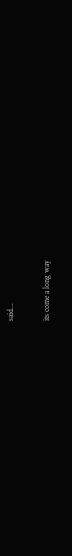said...

its come a long way